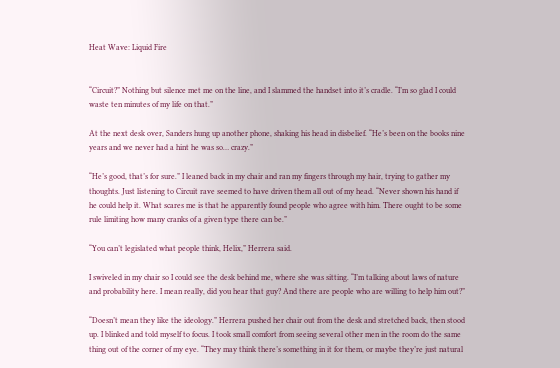Heat Wave: Liquid Fire


“Circuit?” Nothing but silence met me on the line, and I slammed the handset into it’s cradle. “I’m so glad I could waste ten minutes of my life on that.”

At the next desk over, Sanders hung up another phone, shaking his head in disbelief. “He’s been on the books nine years and we never had a hint he was so… crazy.”

“He’s good, that’s for sure.” I leaned back in my chair and ran my fingers through my hair, trying to gather my thoughts. Just listening to Circuit rave seemed to have driven them all out of my head. “Never shown his hand if he could help it. What scares me is that he apparently found people who agree with him. There ought to be some rule limiting how many cranks of a given type there can be.”

“You can’t legislated what people think, Helix,” Herrera said.

I swiveled in my chair so I could see the desk behind me, where she was sitting. “I’m talking about laws of nature and probability here. I mean really, did you hear that guy? And there are people who are willing to help him out?”

“Doesn’t mean they like the ideology.” Herrera pushed her chair out from the desk and stretched back, then stood up. I blinked and told myself to focus. I took small comfort from seeing several other men in the room do the same thing out of the corner of my eye. “They may think there’s something in it for them, or maybe they’re just natural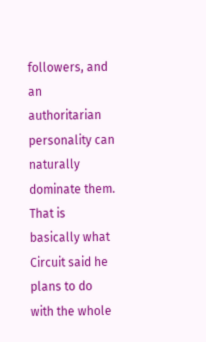followers, and an authoritarian personality can naturally dominate them. That is basically what Circuit said he plans to do with the whole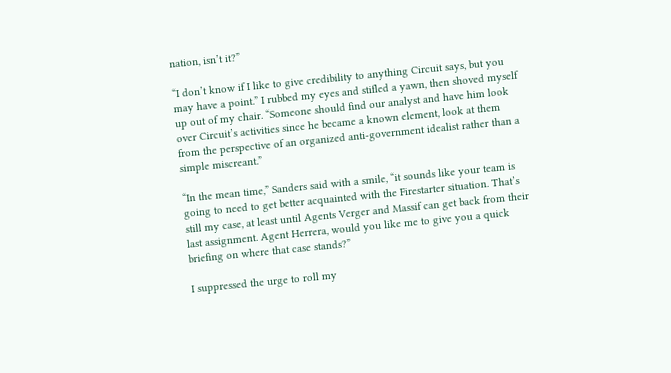nation, isn’t it?”

“I don’t know if I like to give credibility to anything Circuit says, but you may have a point.” I rubbed my eyes and stifled a yawn, then shoved myself up out of my chair. “Someone should find our analyst and have him look over Circuit’s activities since he became a known element, look at them from the perspective of an organized anti-government idealist rather than a simple miscreant.”

“In the mean time,” Sanders said with a smile, “it sounds like your team is going to need to get better acquainted with the Firestarter situation. That’s still my case, at least until Agents Verger and Massif can get back from their last assignment. Agent Herrera, would you like me to give you a quick briefing on where that case stands?”

I suppressed the urge to roll my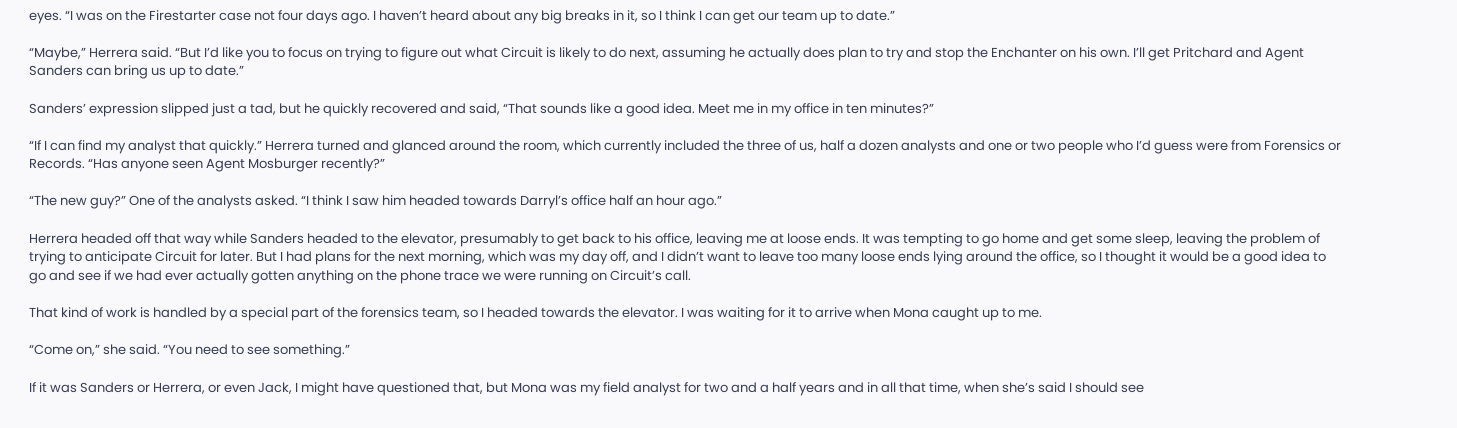eyes. “I was on the Firestarter case not four days ago. I haven’t heard about any big breaks in it, so I think I can get our team up to date.”

“Maybe,” Herrera said. “But I’d like you to focus on trying to figure out what Circuit is likely to do next, assuming he actually does plan to try and stop the Enchanter on his own. I’ll get Pritchard and Agent Sanders can bring us up to date.”

Sanders’ expression slipped just a tad, but he quickly recovered and said, “That sounds like a good idea. Meet me in my office in ten minutes?”

“If I can find my analyst that quickly.” Herrera turned and glanced around the room, which currently included the three of us, half a dozen analysts and one or two people who I’d guess were from Forensics or Records. “Has anyone seen Agent Mosburger recently?”

“The new guy?” One of the analysts asked. “I think I saw him headed towards Darryl’s office half an hour ago.”

Herrera headed off that way while Sanders headed to the elevator, presumably to get back to his office, leaving me at loose ends. It was tempting to go home and get some sleep, leaving the problem of trying to anticipate Circuit for later. But I had plans for the next morning, which was my day off, and I didn’t want to leave too many loose ends lying around the office, so I thought it would be a good idea to go and see if we had ever actually gotten anything on the phone trace we were running on Circuit’s call.

That kind of work is handled by a special part of the forensics team, so I headed towards the elevator. I was waiting for it to arrive when Mona caught up to me.

“Come on,” she said. “You need to see something.”

If it was Sanders or Herrera, or even Jack, I might have questioned that, but Mona was my field analyst for two and a half years and in all that time, when she’s said I should see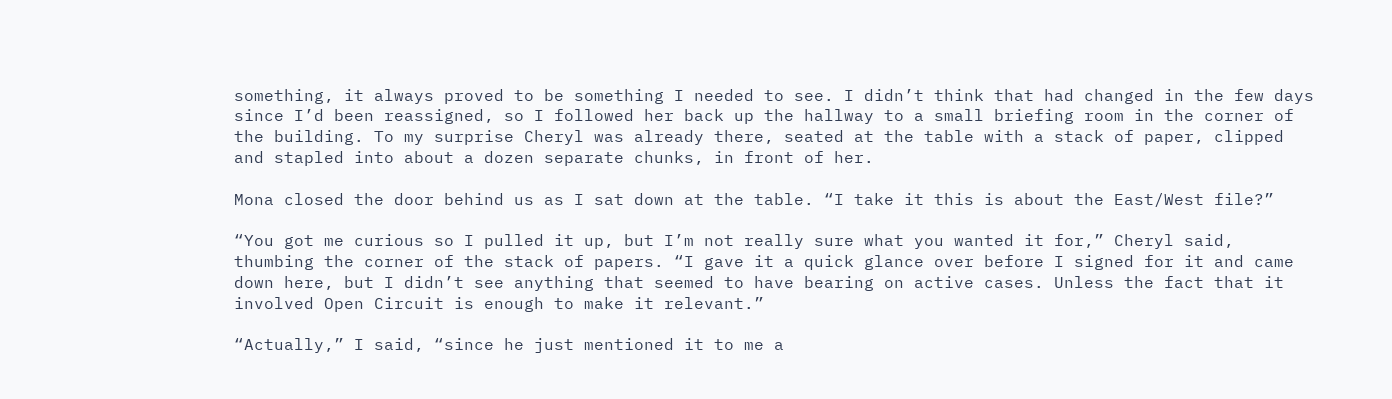something, it always proved to be something I needed to see. I didn’t think that had changed in the few days since I’d been reassigned, so I followed her back up the hallway to a small briefing room in the corner of the building. To my surprise Cheryl was already there, seated at the table with a stack of paper, clipped and stapled into about a dozen separate chunks, in front of her.

Mona closed the door behind us as I sat down at the table. “I take it this is about the East/West file?”

“You got me curious so I pulled it up, but I’m not really sure what you wanted it for,” Cheryl said, thumbing the corner of the stack of papers. “I gave it a quick glance over before I signed for it and came down here, but I didn’t see anything that seemed to have bearing on active cases. Unless the fact that it involved Open Circuit is enough to make it relevant.”

“Actually,” I said, “since he just mentioned it to me a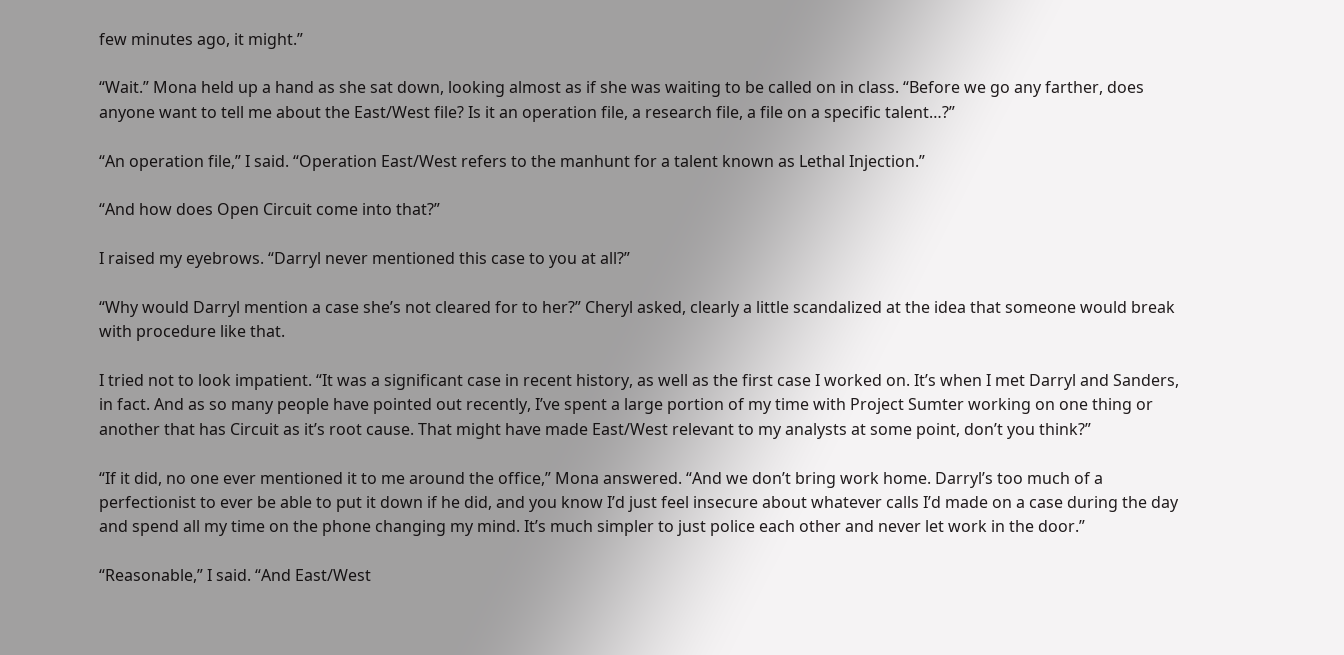few minutes ago, it might.”

“Wait.” Mona held up a hand as she sat down, looking almost as if she was waiting to be called on in class. “Before we go any farther, does anyone want to tell me about the East/West file? Is it an operation file, a research file, a file on a specific talent…?”

“An operation file,” I said. “Operation East/West refers to the manhunt for a talent known as Lethal Injection.”

“And how does Open Circuit come into that?”

I raised my eyebrows. “Darryl never mentioned this case to you at all?”

“Why would Darryl mention a case she’s not cleared for to her?” Cheryl asked, clearly a little scandalized at the idea that someone would break with procedure like that.

I tried not to look impatient. “It was a significant case in recent history, as well as the first case I worked on. It’s when I met Darryl and Sanders, in fact. And as so many people have pointed out recently, I’ve spent a large portion of my time with Project Sumter working on one thing or another that has Circuit as it’s root cause. That might have made East/West relevant to my analysts at some point, don’t you think?”

“If it did, no one ever mentioned it to me around the office,” Mona answered. “And we don’t bring work home. Darryl’s too much of a perfectionist to ever be able to put it down if he did, and you know I’d just feel insecure about whatever calls I’d made on a case during the day and spend all my time on the phone changing my mind. It’s much simpler to just police each other and never let work in the door.”

“Reasonable,” I said. “And East/West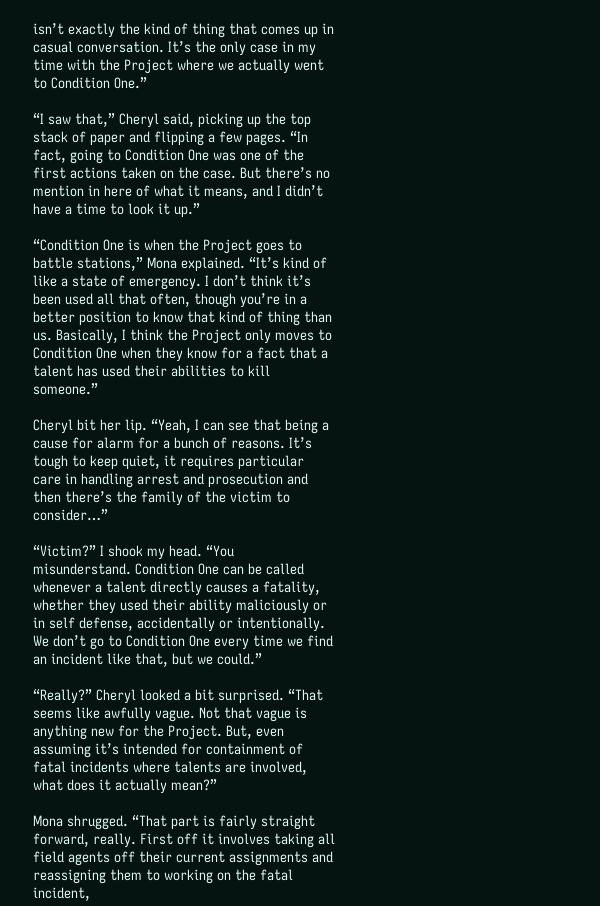isn’t exactly the kind of thing that comes up in casual conversation. It’s the only case in my time with the Project where we actually went to Condition One.”

“I saw that,” Cheryl said, picking up the top stack of paper and flipping a few pages. “In fact, going to Condition One was one of the first actions taken on the case. But there’s no mention in here of what it means, and I didn’t have a time to look it up.”

“Condition One is when the Project goes to battle stations,” Mona explained. “It’s kind of like a state of emergency. I don’t think it’s been used all that often, though you’re in a better position to know that kind of thing than us. Basically, I think the Project only moves to Condition One when they know for a fact that a talent has used their abilities to kill someone.”

Cheryl bit her lip. “Yeah, I can see that being a cause for alarm for a bunch of reasons. It’s tough to keep quiet, it requires particular care in handling arrest and prosecution and then there’s the family of the victim to consider…”

“Victim?” I shook my head. “You misunderstand. Condition One can be called whenever a talent directly causes a fatality, whether they used their ability maliciously or in self defense, accidentally or intentionally. We don’t go to Condition One every time we find an incident like that, but we could.”

“Really?” Cheryl looked a bit surprised. “That seems like awfully vague. Not that vague is anything new for the Project. But, even assuming it’s intended for containment of fatal incidents where talents are involved, what does it actually mean?”

Mona shrugged. “That part is fairly straight forward, really. First off it involves taking all field agents off their current assignments and reassigning them to working on the fatal incident,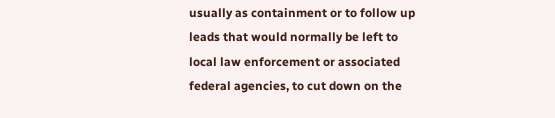usually as containment or to follow up leads that would normally be left to local law enforcement or associated federal agencies, to cut down on the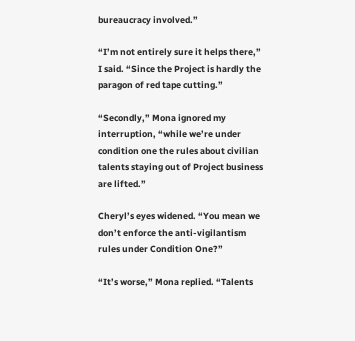bureaucracy involved.”

“I’m not entirely sure it helps there,” I said. “Since the Project is hardly the paragon of red tape cutting.”

“Secondly,” Mona ignored my interruption, “while we’re under condition one the rules about civilian talents staying out of Project business are lifted.”

Cheryl’s eyes widened. “You mean we don’t enforce the anti-vigilantism rules under Condition One?”

“It’s worse,” Mona replied. “Talents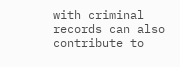with criminal records can also contribute to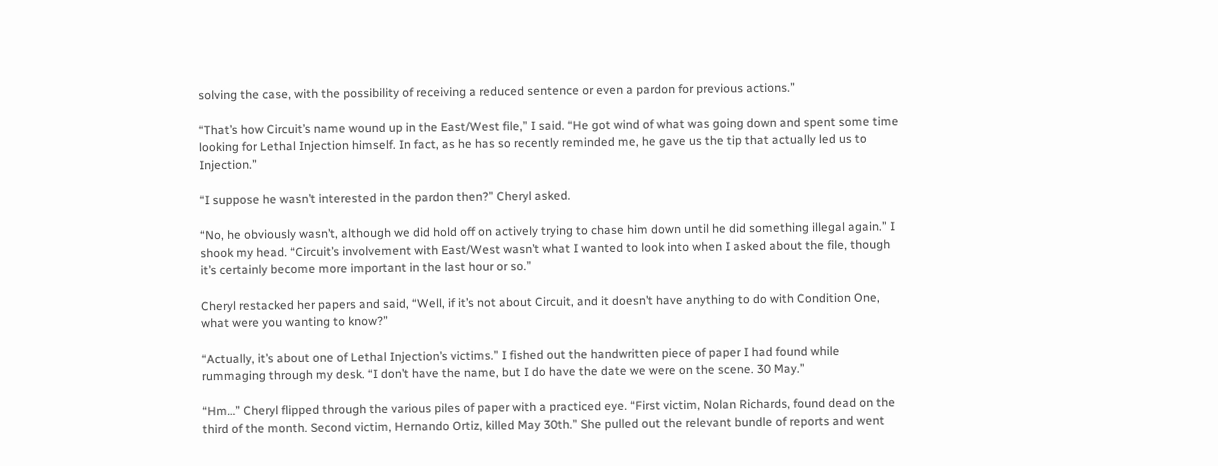solving the case, with the possibility of receiving a reduced sentence or even a pardon for previous actions.”

“That’s how Circuit’s name wound up in the East/West file,” I said. “He got wind of what was going down and spent some time looking for Lethal Injection himself. In fact, as he has so recently reminded me, he gave us the tip that actually led us to Injection.”

“I suppose he wasn’t interested in the pardon then?” Cheryl asked.

“No, he obviously wasn’t, although we did hold off on actively trying to chase him down until he did something illegal again.” I shook my head. “Circuit’s involvement with East/West wasn’t what I wanted to look into when I asked about the file, though it’s certainly become more important in the last hour or so.”

Cheryl restacked her papers and said, “Well, if it’s not about Circuit, and it doesn’t have anything to do with Condition One, what were you wanting to know?”

“Actually, it’s about one of Lethal Injection’s victims.” I fished out the handwritten piece of paper I had found while rummaging through my desk. “I don’t have the name, but I do have the date we were on the scene. 30 May.”

“Hm…” Cheryl flipped through the various piles of paper with a practiced eye. “First victim, Nolan Richards, found dead on the third of the month. Second victim, Hernando Ortiz, killed May 30th.” She pulled out the relevant bundle of reports and went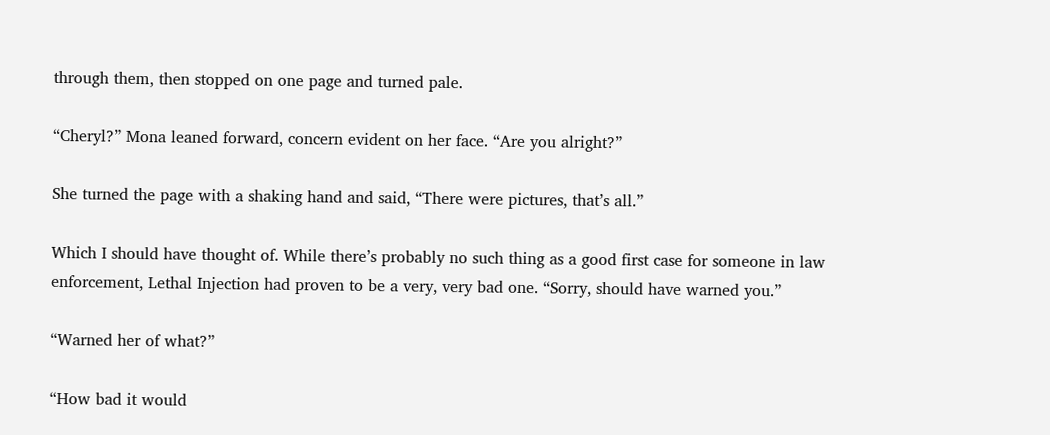through them, then stopped on one page and turned pale.

“Cheryl?” Mona leaned forward, concern evident on her face. “Are you alright?”

She turned the page with a shaking hand and said, “There were pictures, that’s all.”

Which I should have thought of. While there’s probably no such thing as a good first case for someone in law enforcement, Lethal Injection had proven to be a very, very bad one. “Sorry, should have warned you.”

“Warned her of what?”

“How bad it would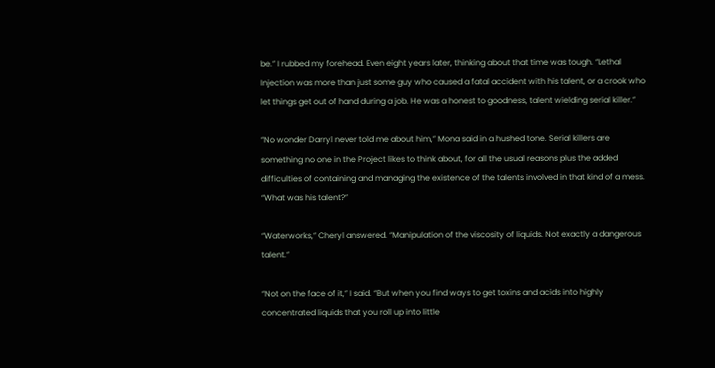be.” I rubbed my forehead. Even eight years later, thinking about that time was tough. “Lethal Injection was more than just some guy who caused a fatal accident with his talent, or a crook who let things get out of hand during a job. He was a honest to goodness, talent wielding serial killer.”

“No wonder Darryl never told me about him,” Mona said in a hushed tone. Serial killers are something no one in the Project likes to think about, for all the usual reasons plus the added difficulties of containing and managing the existence of the talents involved in that kind of a mess. “What was his talent?”

“Waterworks,” Cheryl answered. “Manipulation of the viscosity of liquids. Not exactly a dangerous talent.”

“Not on the face of it,” I said. “But when you find ways to get toxins and acids into highly concentrated liquids that you roll up into little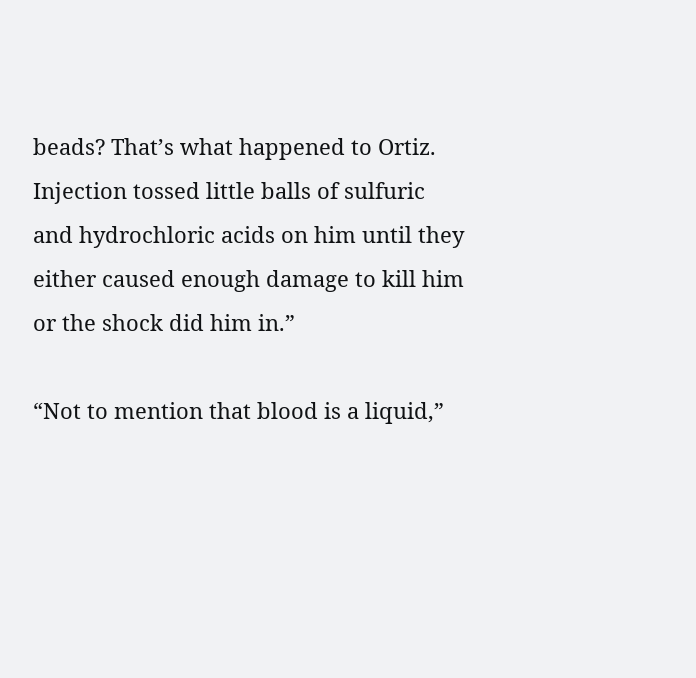beads? That’s what happened to Ortiz. Injection tossed little balls of sulfuric and hydrochloric acids on him until they either caused enough damage to kill him or the shock did him in.”

“Not to mention that blood is a liquid,”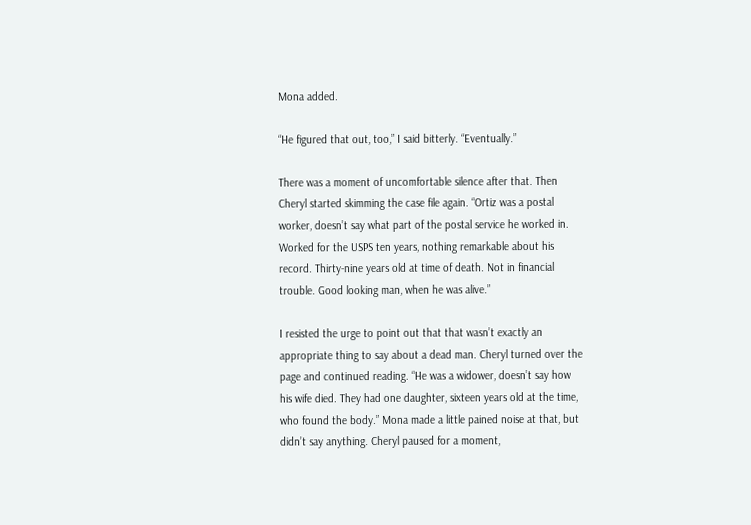Mona added.

“He figured that out, too,” I said bitterly. “Eventually.”

There was a moment of uncomfortable silence after that. Then Cheryl started skimming the case file again. “Ortiz was a postal worker, doesn’t say what part of the postal service he worked in. Worked for the USPS ten years, nothing remarkable about his record. Thirty-nine years old at time of death. Not in financial trouble. Good looking man, when he was alive.”

I resisted the urge to point out that that wasn’t exactly an appropriate thing to say about a dead man. Cheryl turned over the page and continued reading. “He was a widower, doesn’t say how his wife died. They had one daughter, sixteen years old at the time, who found the body.” Mona made a little pained noise at that, but didn’t say anything. Cheryl paused for a moment,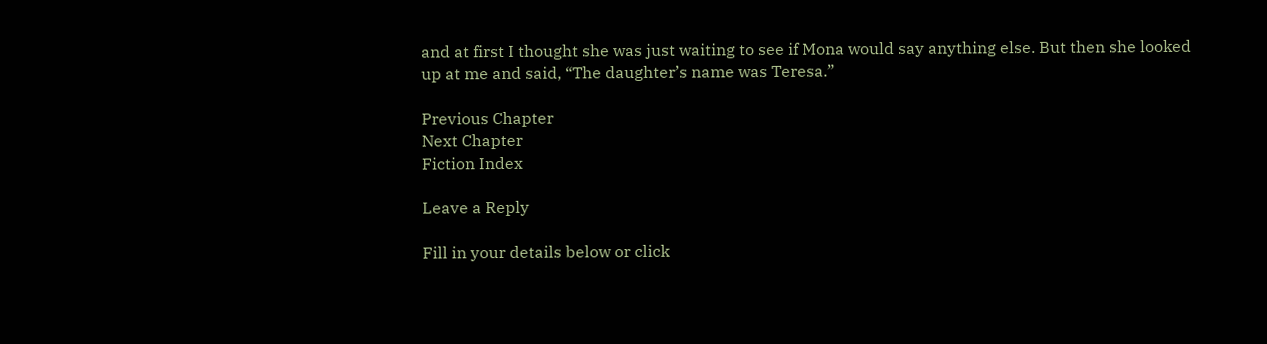and at first I thought she was just waiting to see if Mona would say anything else. But then she looked up at me and said, “The daughter’s name was Teresa.”

Previous Chapter
Next Chapter
Fiction Index

Leave a Reply

Fill in your details below or click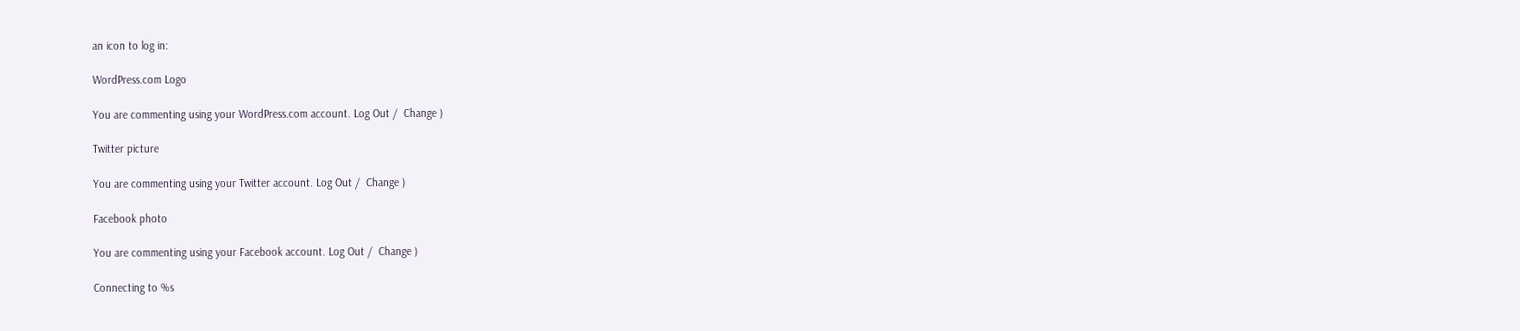an icon to log in:

WordPress.com Logo

You are commenting using your WordPress.com account. Log Out /  Change )

Twitter picture

You are commenting using your Twitter account. Log Out /  Change )

Facebook photo

You are commenting using your Facebook account. Log Out /  Change )

Connecting to %s